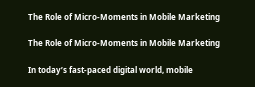The Role of Micro-Moments in Mobile Marketing

The Role of Micro-Moments in Mobile Marketing

In today’s fast-paced digital world, mobile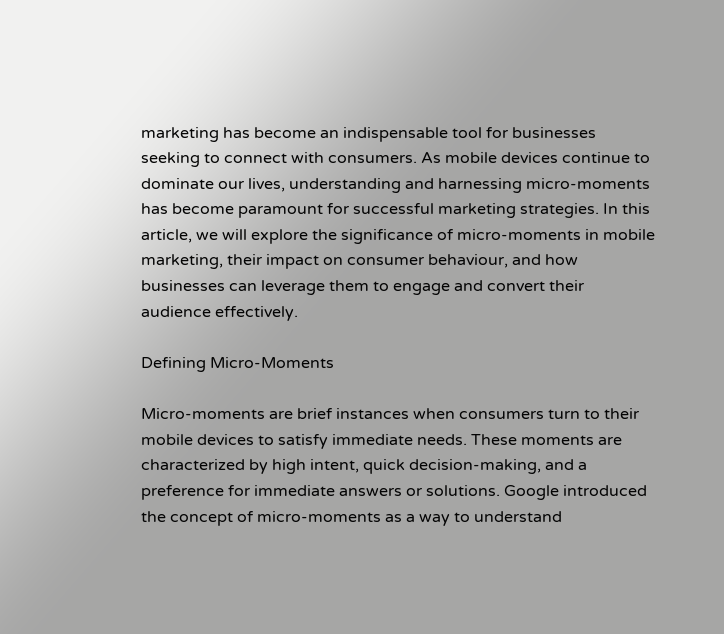marketing has become an indispensable tool for businesses seeking to connect with consumers. As mobile devices continue to dominate our lives, understanding and harnessing micro-moments has become paramount for successful marketing strategies. In this article, we will explore the significance of micro-moments in mobile marketing, their impact on consumer behaviour, and how businesses can leverage them to engage and convert their audience effectively.

Defining Micro-Moments

Micro-moments are brief instances when consumers turn to their mobile devices to satisfy immediate needs. These moments are characterized by high intent, quick decision-making, and a preference for immediate answers or solutions. Google introduced the concept of micro-moments as a way to understand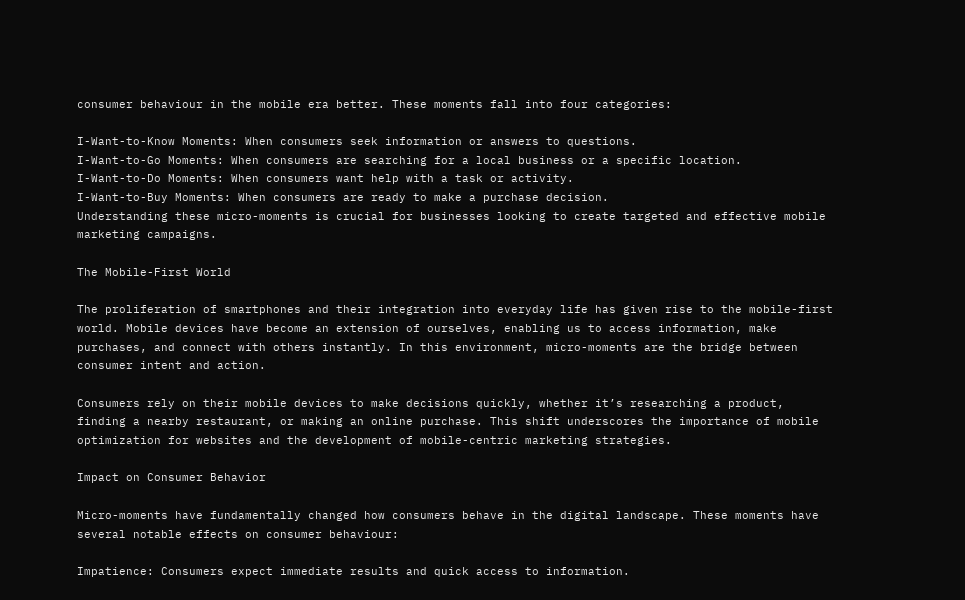consumer behaviour in the mobile era better. These moments fall into four categories:

I-Want-to-Know Moments: When consumers seek information or answers to questions.
I-Want-to-Go Moments: When consumers are searching for a local business or a specific location.
I-Want-to-Do Moments: When consumers want help with a task or activity.
I-Want-to-Buy Moments: When consumers are ready to make a purchase decision.
Understanding these micro-moments is crucial for businesses looking to create targeted and effective mobile marketing campaigns.

The Mobile-First World

The proliferation of smartphones and their integration into everyday life has given rise to the mobile-first world. Mobile devices have become an extension of ourselves, enabling us to access information, make purchases, and connect with others instantly. In this environment, micro-moments are the bridge between consumer intent and action.

Consumers rely on their mobile devices to make decisions quickly, whether it’s researching a product, finding a nearby restaurant, or making an online purchase. This shift underscores the importance of mobile optimization for websites and the development of mobile-centric marketing strategies.

Impact on Consumer Behavior

Micro-moments have fundamentally changed how consumers behave in the digital landscape. These moments have several notable effects on consumer behaviour:

Impatience: Consumers expect immediate results and quick access to information.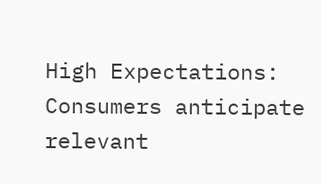High Expectations: Consumers anticipate relevant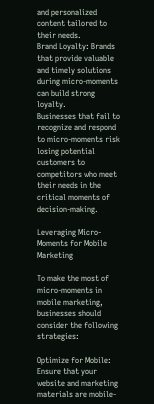and personalized content tailored to their needs.
Brand Loyalty: Brands that provide valuable and timely solutions during micro-moments can build strong loyalty.
Businesses that fail to recognize and respond to micro-moments risk losing potential customers to competitors who meet their needs in the critical moments of decision-making.

Leveraging Micro-Moments for Mobile Marketing

To make the most of micro-moments in mobile marketing, businesses should consider the following strategies:

Optimize for Mobile: Ensure that your website and marketing materials are mobile-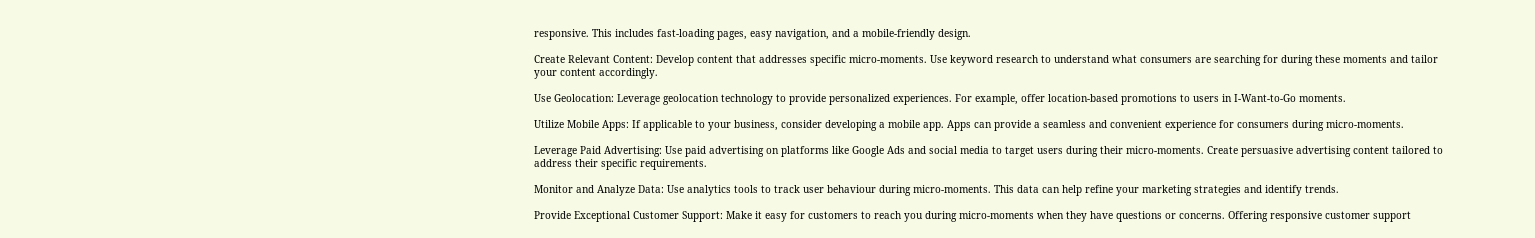responsive. This includes fast-loading pages, easy navigation, and a mobile-friendly design.

Create Relevant Content: Develop content that addresses specific micro-moments. Use keyword research to understand what consumers are searching for during these moments and tailor your content accordingly.

Use Geolocation: Leverage geolocation technology to provide personalized experiences. For example, offer location-based promotions to users in I-Want-to-Go moments.

Utilize Mobile Apps: If applicable to your business, consider developing a mobile app. Apps can provide a seamless and convenient experience for consumers during micro-moments.

Leverage Paid Advertising: Use paid advertising on platforms like Google Ads and social media to target users during their micro-moments. Create persuasive advertising content tailored to address their specific requirements.

Monitor and Analyze Data: Use analytics tools to track user behaviour during micro-moments. This data can help refine your marketing strategies and identify trends.

Provide Exceptional Customer Support: Make it easy for customers to reach you during micro-moments when they have questions or concerns. Offering responsive customer support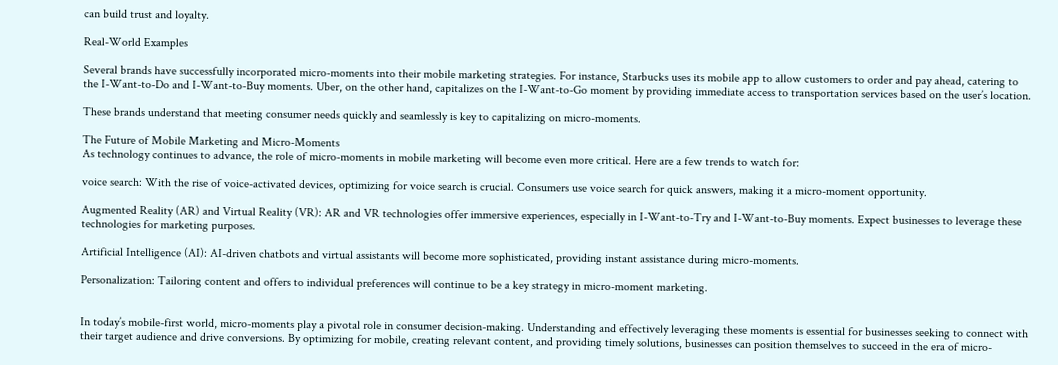can build trust and loyalty.

Real-World Examples

Several brands have successfully incorporated micro-moments into their mobile marketing strategies. For instance, Starbucks uses its mobile app to allow customers to order and pay ahead, catering to the I-Want-to-Do and I-Want-to-Buy moments. Uber, on the other hand, capitalizes on the I-Want-to-Go moment by providing immediate access to transportation services based on the user’s location.

These brands understand that meeting consumer needs quickly and seamlessly is key to capitalizing on micro-moments.

The Future of Mobile Marketing and Micro-Moments
As technology continues to advance, the role of micro-moments in mobile marketing will become even more critical. Here are a few trends to watch for:

voice search: With the rise of voice-activated devices, optimizing for voice search is crucial. Consumers use voice search for quick answers, making it a micro-moment opportunity.

Augmented Reality (AR) and Virtual Reality (VR): AR and VR technologies offer immersive experiences, especially in I-Want-to-Try and I-Want-to-Buy moments. Expect businesses to leverage these technologies for marketing purposes.

Artificial Intelligence (AI): AI-driven chatbots and virtual assistants will become more sophisticated, providing instant assistance during micro-moments.

Personalization: Tailoring content and offers to individual preferences will continue to be a key strategy in micro-moment marketing.


In today’s mobile-first world, micro-moments play a pivotal role in consumer decision-making. Understanding and effectively leveraging these moments is essential for businesses seeking to connect with their target audience and drive conversions. By optimizing for mobile, creating relevant content, and providing timely solutions, businesses can position themselves to succeed in the era of micro-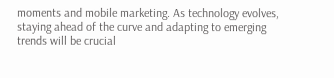moments and mobile marketing. As technology evolves, staying ahead of the curve and adapting to emerging trends will be crucial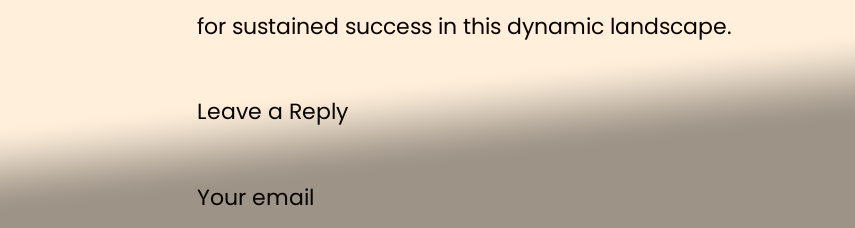for sustained success in this dynamic landscape.

Leave a Reply

Your email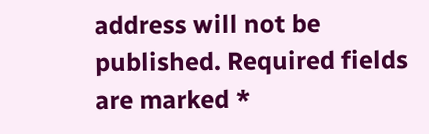address will not be published. Required fields are marked *